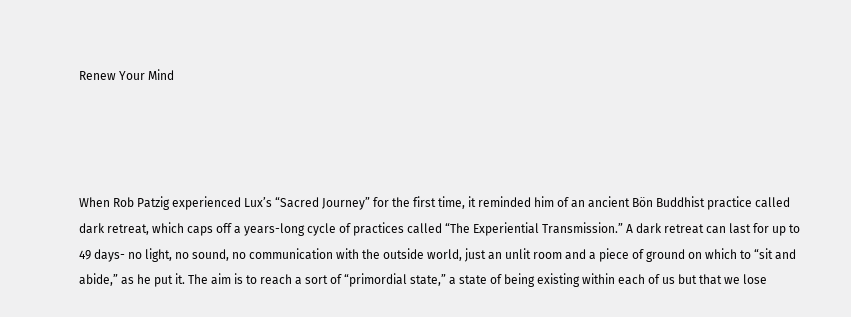Renew Your Mind




When Rob Patzig experienced Lux’s “Sacred Journey” for the first time, it reminded him of an ancient Bön Buddhist practice called dark retreat, which caps off a years-long cycle of practices called “The Experiential Transmission.” A dark retreat can last for up to 49 days- no light, no sound, no communication with the outside world, just an unlit room and a piece of ground on which to “sit and abide,” as he put it. The aim is to reach a sort of “primordial state,” a state of being existing within each of us but that we lose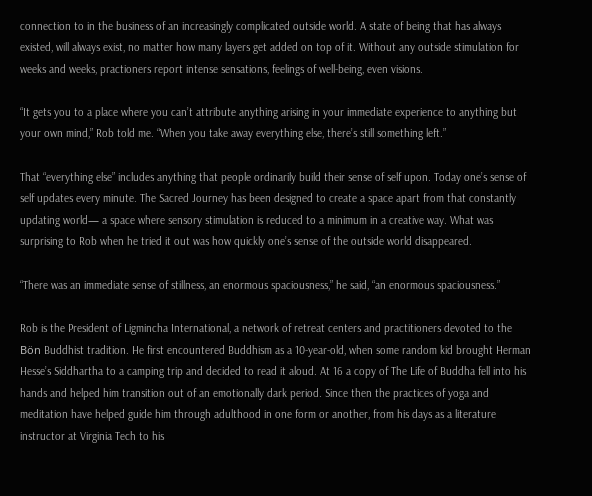connection to in the business of an increasingly complicated outside world. A state of being that has always existed, will always exist, no matter how many layers get added on top of it. Without any outside stimulation for weeks and weeks, practioners report intense sensations, feelings of well-being, even visions.

“It gets you to a place where you can’t attribute anything arising in your immediate experience to anything but your own mind,” Rob told me. “When you take away everything else, there’s still something left.”

That “everything else” includes anything that people ordinarily build their sense of self upon. Today one’s sense of self updates every minute. The Sacred Journey has been designed to create a space apart from that constantly updating world— a space where sensory stimulation is reduced to a minimum in a creative way. What was surprising to Rob when he tried it out was how quickly one’s sense of the outside world disappeared.

“There was an immediate sense of stillness, an enormous spaciousness,” he said, “an enormous spaciousness.”

Rob is the President of Ligmincha International, a network of retreat centers and practitioners devoted to the Bön Buddhist tradition. He first encountered Buddhism as a 10-year-old, when some random kid brought Herman Hesse’s Siddhartha to a camping trip and decided to read it aloud. At 16 a copy of The Life of Buddha fell into his hands and helped him transition out of an emotionally dark period. Since then the practices of yoga and meditation have helped guide him through adulthood in one form or another, from his days as a literature instructor at Virginia Tech to his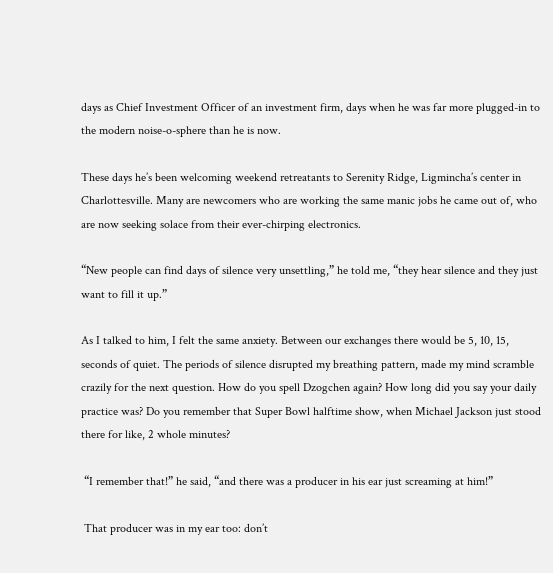days as Chief Investment Officer of an investment firm, days when he was far more plugged-in to the modern noise-o-sphere than he is now.

These days he’s been welcoming weekend retreatants to Serenity Ridge, Ligmincha’s center in Charlottesville. Many are newcomers who are working the same manic jobs he came out of, who are now seeking solace from their ever-chirping electronics.

“New people can find days of silence very unsettling,” he told me, “they hear silence and they just want to fill it up.”

As I talked to him, I felt the same anxiety. Between our exchanges there would be 5, 10, 15, seconds of quiet. The periods of silence disrupted my breathing pattern, made my mind scramble crazily for the next question. How do you spell Dzogchen again? How long did you say your daily practice was? Do you remember that Super Bowl halftime show, when Michael Jackson just stood there for like, 2 whole minutes?

 “I remember that!” he said, “and there was a producer in his ear just screaming at him!”

 That producer was in my ear too: don’t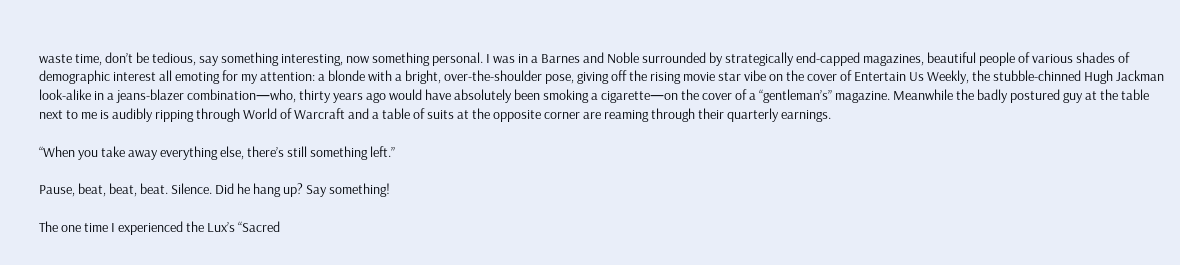waste time, don’t be tedious, say something interesting, now something personal. I was in a Barnes and Noble surrounded by strategically end-capped magazines, beautiful people of various shades of demographic interest all emoting for my attention: a blonde with a bright, over-the-shoulder pose, giving off the rising movie star vibe on the cover of Entertain Us Weekly, the stubble-chinned Hugh Jackman look-alike in a jeans-blazer combination—who, thirty years ago would have absolutely been smoking a cigarette—on the cover of a “gentleman’s” magazine. Meanwhile the badly postured guy at the table next to me is audibly ripping through World of Warcraft and a table of suits at the opposite corner are reaming through their quarterly earnings.

“When you take away everything else, there’s still something left.”

Pause, beat, beat, beat. Silence. Did he hang up? Say something!

The one time I experienced the Lux’s “Sacred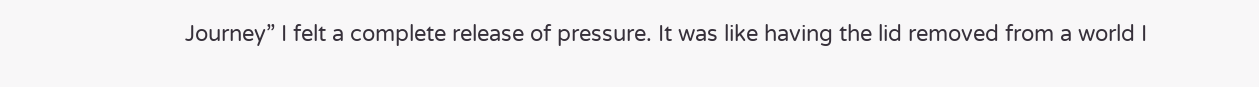Journey” I felt a complete release of pressure. It was like having the lid removed from a world I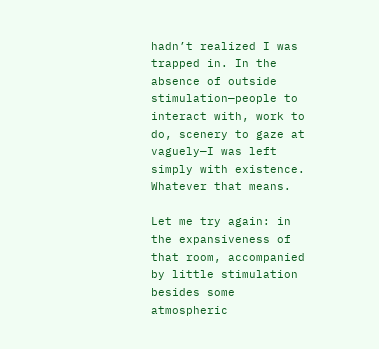hadn’t realized I was trapped in. In the absence of outside stimulation—people to interact with, work to do, scenery to gaze at vaguely—I was left simply with existence. Whatever that means.

Let me try again: in the expansiveness of that room, accompanied by little stimulation besides some atmospheric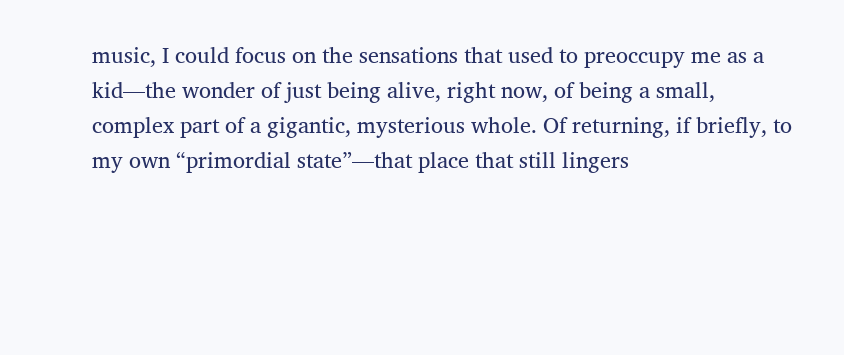music, I could focus on the sensations that used to preoccupy me as a kid—the wonder of just being alive, right now, of being a small, complex part of a gigantic, mysterious whole. Of returning, if briefly, to my own “primordial state”—that place that still lingers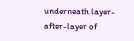underneath layer-after-layer of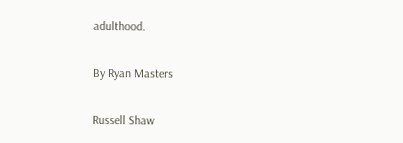adulthood.

By Ryan Masters

Russell Shaw